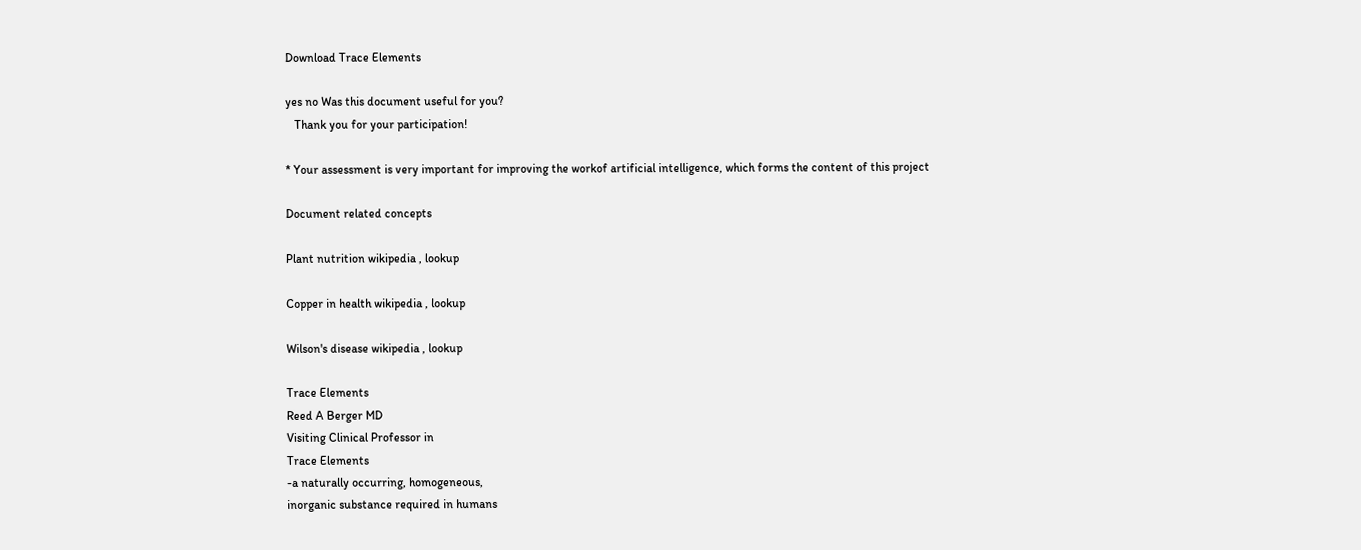Download Trace Elements

yes no Was this document useful for you?
   Thank you for your participation!

* Your assessment is very important for improving the workof artificial intelligence, which forms the content of this project

Document related concepts

Plant nutrition wikipedia , lookup

Copper in health wikipedia , lookup

Wilson's disease wikipedia , lookup

Trace Elements
Reed A Berger MD
Visiting Clinical Professor in
Trace Elements
-a naturally occurring, homogeneous,
inorganic substance required in humans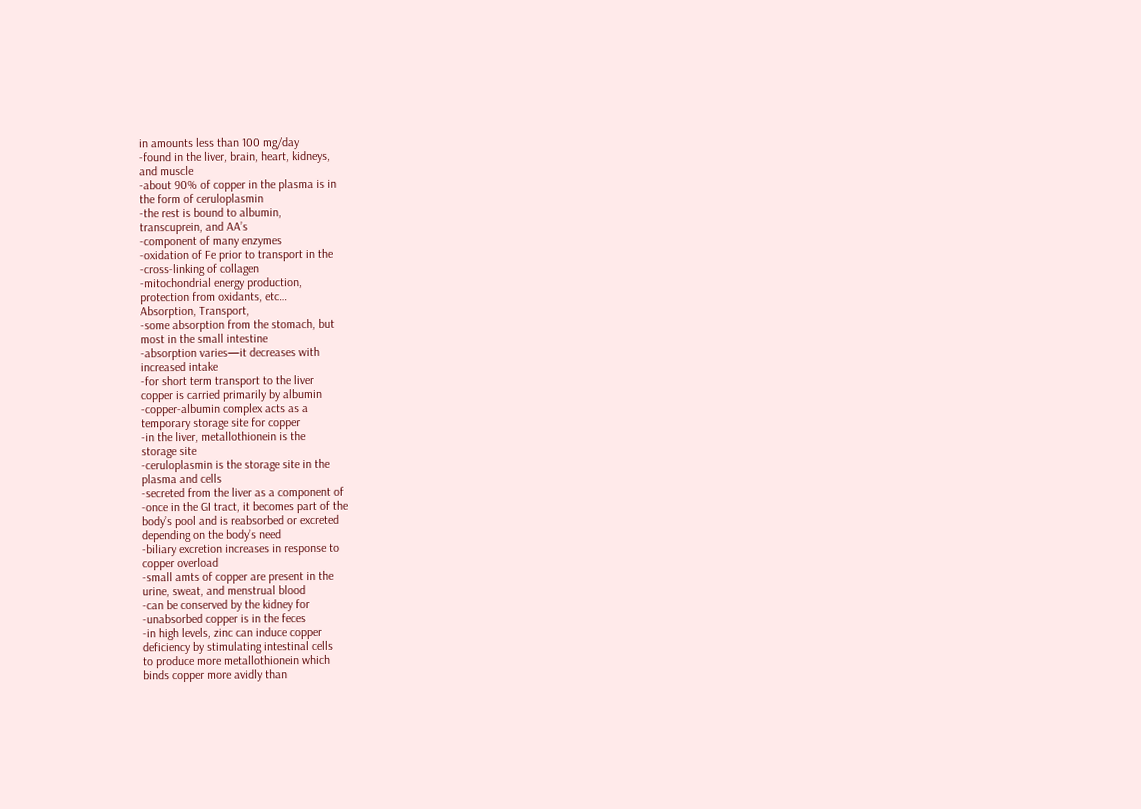in amounts less than 100 mg/day
-found in the liver, brain, heart, kidneys,
and muscle
-about 90% of copper in the plasma is in
the form of ceruloplasmin
-the rest is bound to albumin,
transcuprein, and AA’s
-component of many enzymes
-oxidation of Fe prior to transport in the
-cross-linking of collagen
-mitochondrial energy production,
protection from oxidants, etc…
Absorption, Transport,
-some absorption from the stomach, but
most in the small intestine
-absorption varies—it decreases with
increased intake
-for short term transport to the liver
copper is carried primarily by albumin
-copper-albumin complex acts as a
temporary storage site for copper
-in the liver, metallothionein is the
storage site
-ceruloplasmin is the storage site in the
plasma and cells
-secreted from the liver as a component of
-once in the GI tract, it becomes part of the
body’s pool and is reabsorbed or excreted
depending on the body’s need
-biliary excretion increases in response to
copper overload
-small amts of copper are present in the
urine, sweat, and menstrual blood
-can be conserved by the kidney for
-unabsorbed copper is in the feces
-in high levels, zinc can induce copper
deficiency by stimulating intestinal cells
to produce more metallothionein which
binds copper more avidly than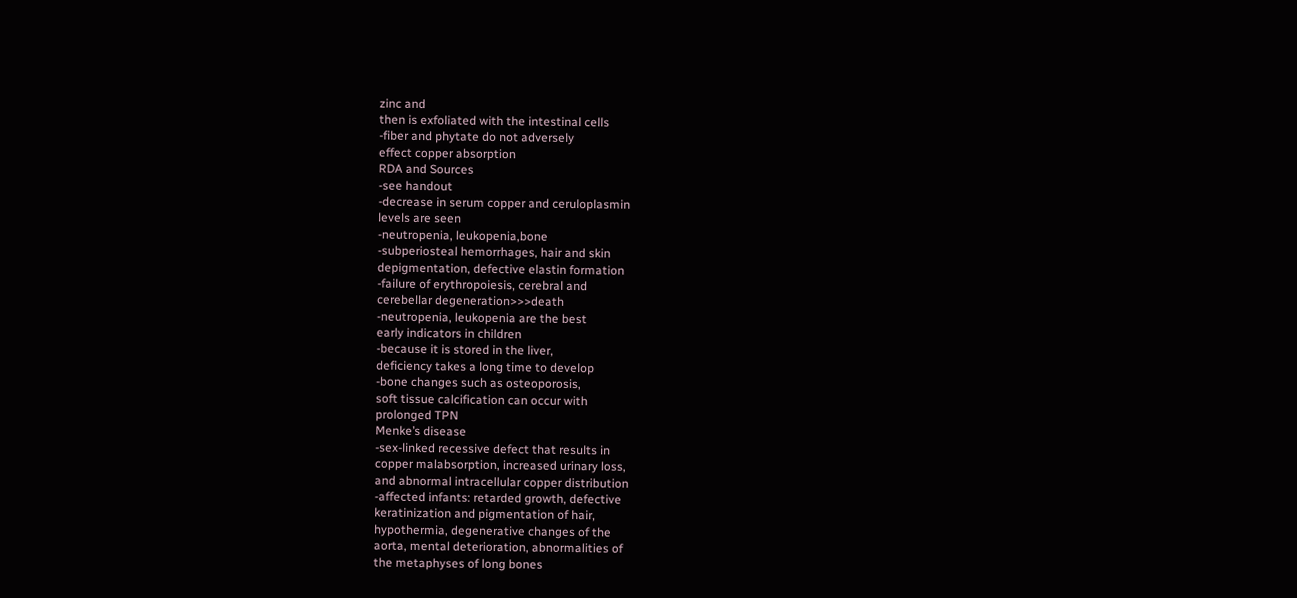zinc and
then is exfoliated with the intestinal cells
-fiber and phytate do not adversely
effect copper absorption
RDA and Sources
-see handout
-decrease in serum copper and ceruloplasmin
levels are seen
-neutropenia, leukopenia,bone
-subperiosteal hemorrhages, hair and skin
depigmentation, defective elastin formation
-failure of erythropoiesis, cerebral and
cerebellar degeneration>>>death
-neutropenia, leukopenia are the best
early indicators in children
-because it is stored in the liver,
deficiency takes a long time to develop
-bone changes such as osteoporosis,
soft tissue calcification can occur with
prolonged TPN
Menke’s disease
-sex-linked recessive defect that results in
copper malabsorption, increased urinary loss,
and abnormal intracellular copper distribution
-affected infants: retarded growth, defective
keratinization and pigmentation of hair,
hypothermia, degenerative changes of the
aorta, mental deterioration, abnormalities of
the metaphyses of long bones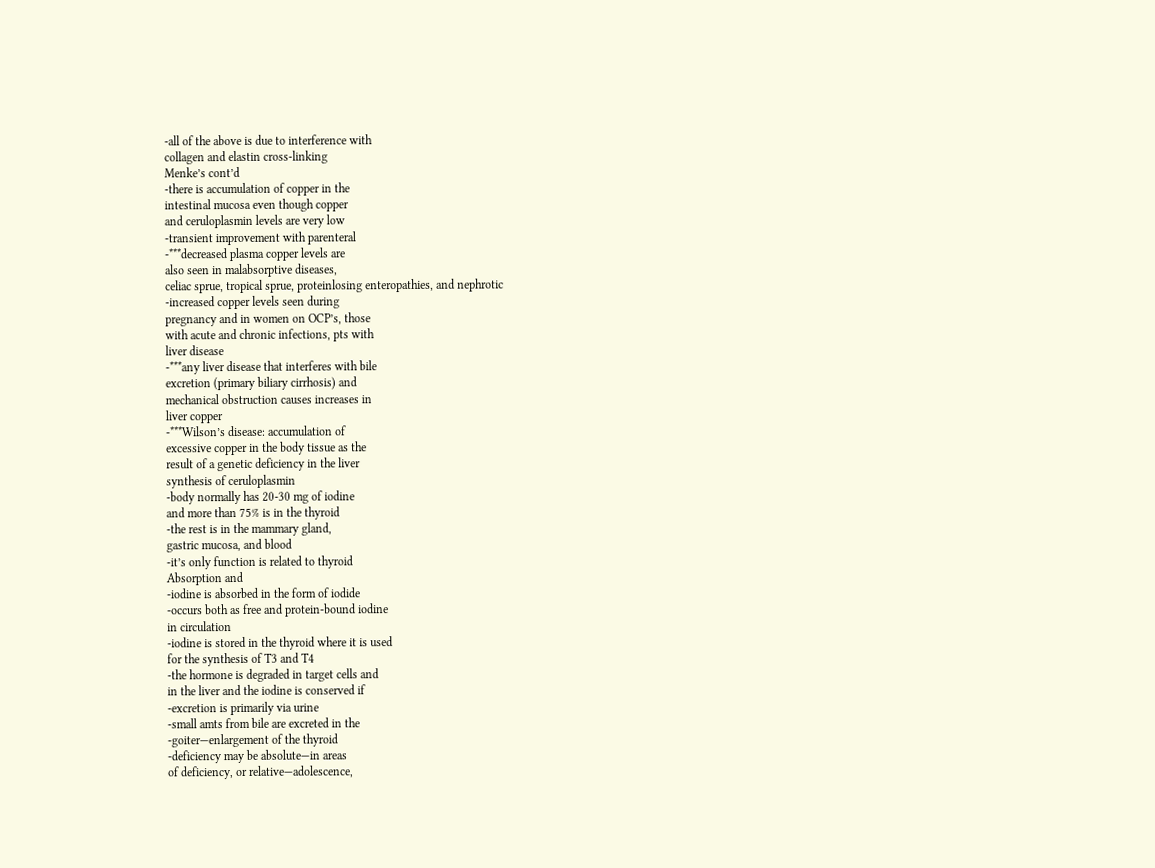-all of the above is due to interference with
collagen and elastin cross-linking
Menke’s cont’d
-there is accumulation of copper in the
intestinal mucosa even though copper
and ceruloplasmin levels are very low
-transient improvement with parenteral
-***decreased plasma copper levels are
also seen in malabsorptive diseases,
celiac sprue, tropical sprue, proteinlosing enteropathies, and nephrotic
-increased copper levels seen during
pregnancy and in women on OCP’s, those
with acute and chronic infections, pts with
liver disease
-***any liver disease that interferes with bile
excretion (primary biliary cirrhosis) and
mechanical obstruction causes increases in
liver copper
-***Wilson’s disease: accumulation of
excessive copper in the body tissue as the
result of a genetic deficiency in the liver
synthesis of ceruloplasmin
-body normally has 20-30 mg of iodine
and more than 75% is in the thyroid
-the rest is in the mammary gland,
gastric mucosa, and blood
-it’s only function is related to thyroid
Absorption and
-iodine is absorbed in the form of iodide
-occurs both as free and protein-bound iodine
in circulation
-iodine is stored in the thyroid where it is used
for the synthesis of T3 and T4
-the hormone is degraded in target cells and
in the liver and the iodine is conserved if
-excretion is primarily via urine
-small amts from bile are excreted in the
-goiter—enlargement of the thyroid
-deficiency may be absolute—in areas
of deficiency, or relative—adolescence,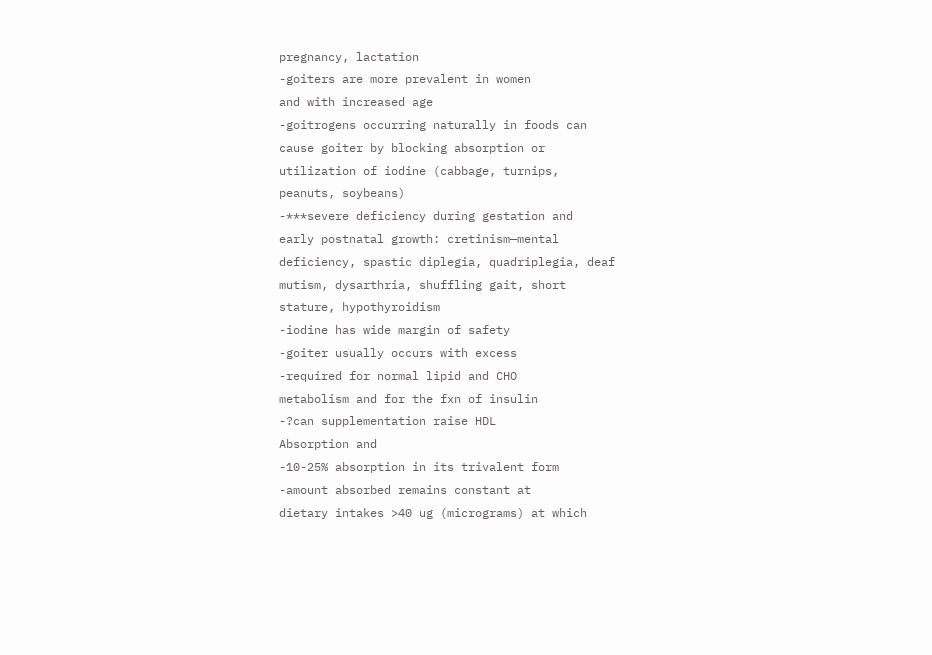pregnancy, lactation
-goiters are more prevalent in women
and with increased age
-goitrogens occurring naturally in foods can
cause goiter by blocking absorption or
utilization of iodine (cabbage, turnips,
peanuts, soybeans)
-***severe deficiency during gestation and
early postnatal growth: cretinism—mental
deficiency, spastic diplegia, quadriplegia, deaf
mutism, dysarthria, shuffling gait, short
stature, hypothyroidism
-iodine has wide margin of safety
-goiter usually occurs with excess
-required for normal lipid and CHO
metabolism and for the fxn of insulin
-?can supplementation raise HDL
Absorption and
-10-25% absorption in its trivalent form
-amount absorbed remains constant at
dietary intakes >40 ug (micrograms) at which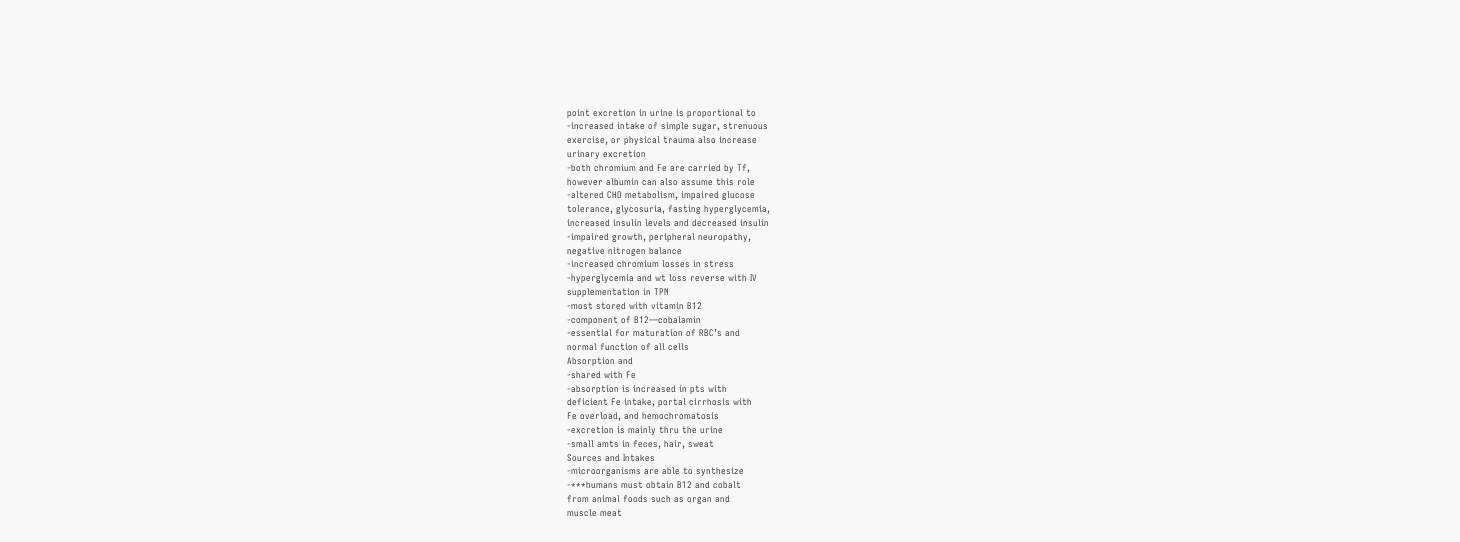point excretion in urine is proportional to
-increased intake of simple sugar, strenuous
exercise, or physical trauma also increase
urinary excretion
-both chromium and Fe are carried by Tf,
however albumin can also assume this role
-altered CHO metabolism, impaired glucose
tolerance, glycosuria, fasting hyperglycemia,
increased insulin levels and decreased insulin
-impaired growth, peripheral neuropathy,
negative nitrogen balance
-increased chromium losses in stress
-hyperglycemia and wt loss reverse with IV
supplementation in TPN
-most stored with vitamin B12
-component of B12—cobalamin
-essential for maturation of RBC’s and
normal function of all cells
Absorption and
-shared with Fe
-absorption is increased in pts with
deficient Fe intake, portal cirrhosis with
Fe overload, and hemochromatosis
-excretion is mainly thru the urine
-small amts in feces, hair, sweat
Sources and Intakes
-microorganisms are able to synthesize
-***humans must obtain B12 and cobalt
from animal foods such as organ and
muscle meat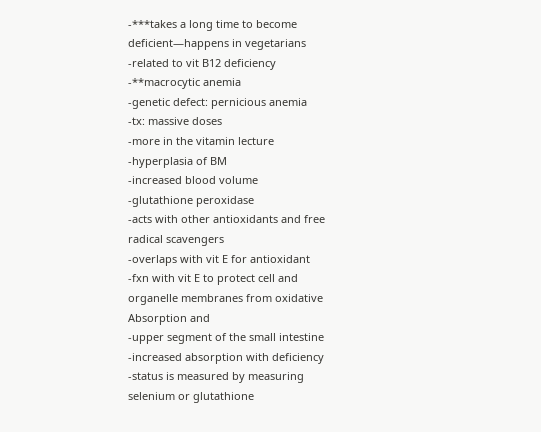-***takes a long time to become
deficient—happens in vegetarians
-related to vit B12 deficiency
-**macrocytic anemia
-genetic defect: pernicious anemia
-tx: massive doses
-more in the vitamin lecture
-hyperplasia of BM
-increased blood volume
-glutathione peroxidase
-acts with other antioxidants and free
radical scavengers
-overlaps with vit E for antioxidant
-fxn with vit E to protect cell and
organelle membranes from oxidative
Absorption and
-upper segment of the small intestine
-increased absorption with deficiency
-status is measured by measuring
selenium or glutathione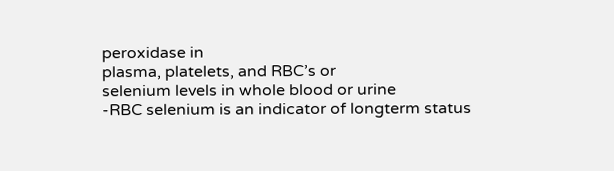peroxidase in
plasma, platelets, and RBC’s or
selenium levels in whole blood or urine
-RBC selenium is an indicator of longterm status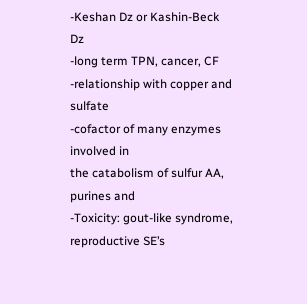-Keshan Dz or Kashin-Beck Dz
-long term TPN, cancer, CF
-relationship with copper and sulfate
-cofactor of many enzymes involved in
the catabolism of sulfur AA, purines and
-Toxicity: gout-like syndrome,
reproductive SE’s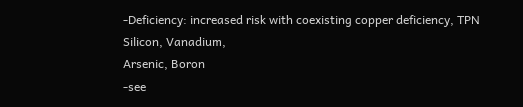-Deficiency: increased risk with coexisting copper deficiency, TPN
Silicon, Vanadium,
Arsenic, Boron
-see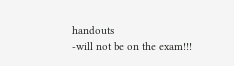handouts
-will not be on the exam!!!